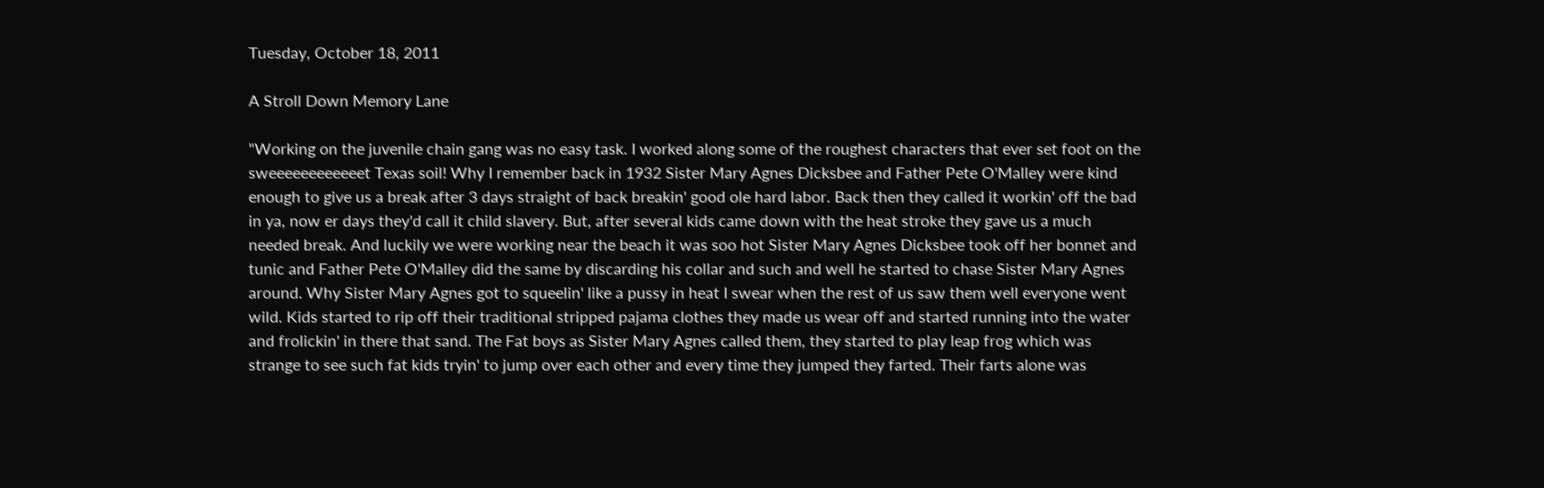Tuesday, October 18, 2011

A Stroll Down Memory Lane

"Working on the juvenile chain gang was no easy task. I worked along some of the roughest characters that ever set foot on the sweeeeeeeeeeeet Texas soil! Why I remember back in 1932 Sister Mary Agnes Dicksbee and Father Pete O'Malley were kind enough to give us a break after 3 days straight of back breakin' good ole hard labor. Back then they called it workin' off the bad in ya, now er days they'd call it child slavery. But, after several kids came down with the heat stroke they gave us a much needed break. And luckily we were working near the beach it was soo hot Sister Mary Agnes Dicksbee took off her bonnet and tunic and Father Pete O'Malley did the same by discarding his collar and such and well he started to chase Sister Mary Agnes around. Why Sister Mary Agnes got to squeelin' like a pussy in heat I swear when the rest of us saw them well everyone went wild. Kids started to rip off their traditional stripped pajama clothes they made us wear off and started running into the water and frolickin' in there that sand. The Fat boys as Sister Mary Agnes called them, they started to play leap frog which was strange to see such fat kids tryin' to jump over each other and every time they jumped they farted. Their farts alone was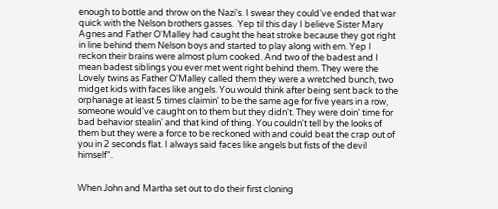enough to bottle and throw on the Nazi's. I swear they could've ended that war quick with the Nelson brothers gasses.  Yep til this day I believe Sister Mary Agnes and Father O'Malley had caught the heat stroke because they got right in line behind them Nelson boys and started to play along with em. Yep I reckon their brains were almost plum cooked. And two of the badest and I mean badest siblings you ever met went right behind them. They were the Lovely twins as Father O'Malley called them they were a wretched bunch, two midget kids with faces like angels. You would think after being sent back to the orphanage at least 5 times claimin' to be the same age for five years in a row, someone would've caught on to them but they didn't. They were doin' time for bad behavior stealin' and that kind of thing. You couldn't tell by the looks of them but they were a force to be reckoned with and could beat the crap out of you in 2 seconds flat. I always said faces like angels but fists of the devil himself".


When John and Martha set out to do their first cloning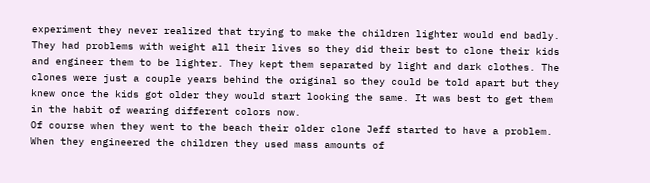experiment they never realized that trying to make the children lighter would end badly. They had problems with weight all their lives so they did their best to clone their kids and engineer them to be lighter. They kept them separated by light and dark clothes. The clones were just a couple years behind the original so they could be told apart but they knew once the kids got older they would start looking the same. It was best to get them in the habit of wearing different colors now.
Of course when they went to the beach their older clone Jeff started to have a problem. When they engineered the children they used mass amounts of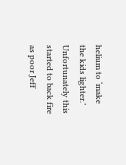helium to ‘make the kids lighter.’ Unfortunately this started to back fire as poor Jeff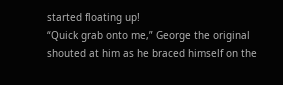started floating up!
“Quick grab onto me,” George the original shouted at him as he braced himself on the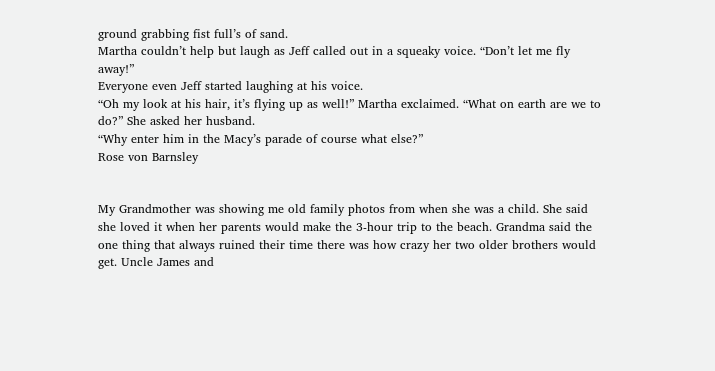ground grabbing fist full’s of sand.
Martha couldn’t help but laugh as Jeff called out in a squeaky voice. “Don’t let me fly away!”
Everyone even Jeff started laughing at his voice.
“Oh my look at his hair, it’s flying up as well!” Martha exclaimed. “What on earth are we to do?” She asked her husband.
“Why enter him in the Macy’s parade of course what else?”
Rose von Barnsley


My Grandmother was showing me old family photos from when she was a child. She said she loved it when her parents would make the 3-hour trip to the beach. Grandma said the one thing that always ruined their time there was how crazy her two older brothers would get. Uncle James and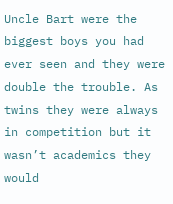Uncle Bart were the biggest boys you had ever seen and they were double the trouble. As twins they were always in competition but it wasn’t academics they would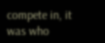compete in, it was who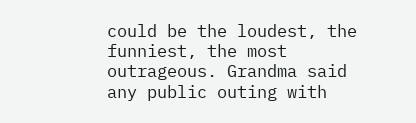could be the loudest, the funniest, the most outrageous. Grandma said any public outing with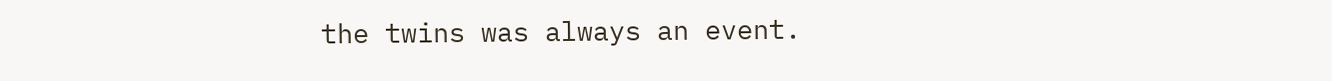the twins was always an event.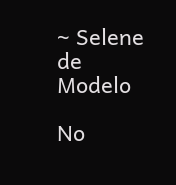~ Selene de Modelo

No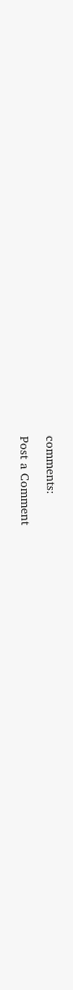comments:

Post a Comment